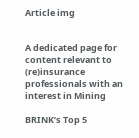Article img


A dedicated page for content relevant to (re)insurance professionals with an interest in Mining

BRINK’s Top 5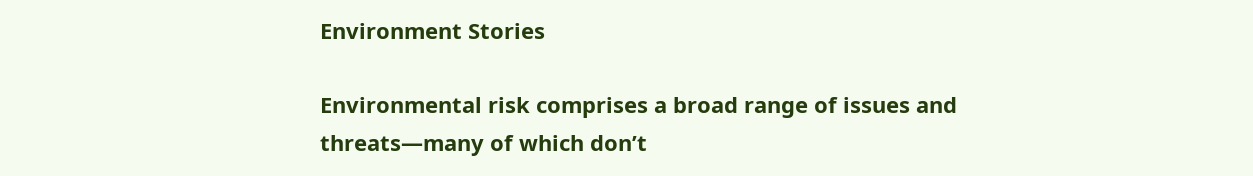Environment Stories

Environmental risk comprises a broad range of issues and threats—many of which don’t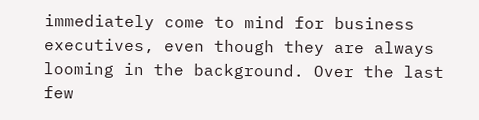immediately come to mind for business executives, even though they are always looming in the background. Over the last few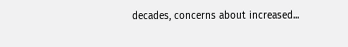decades, concerns about increased...